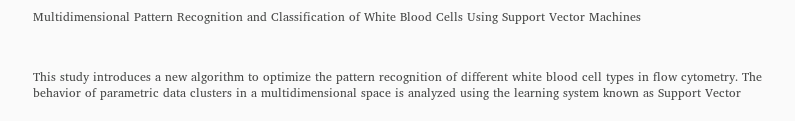Multidimensional Pattern Recognition and Classification of White Blood Cells Using Support Vector Machines



This study introduces a new algorithm to optimize the pattern recognition of different white blood cell types in flow cytometry. The behavior of parametric data clusters in a multidimensional space is analyzed using the learning system known as Support Vector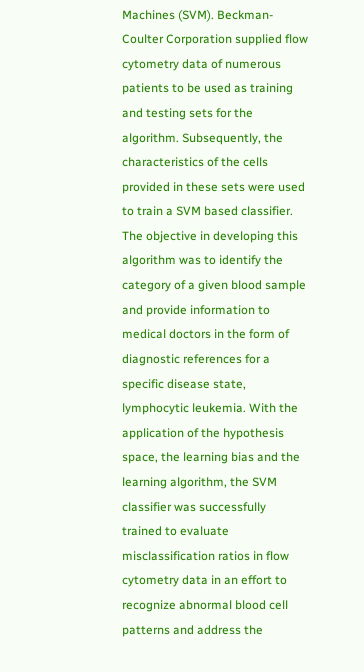Machines (SVM). Beckman-Coulter Corporation supplied flow cytometry data of numerous patients to be used as training and testing sets for the algorithm. Subsequently, the characteristics of the cells provided in these sets were used to train a SVM based classifier. The objective in developing this algorithm was to identify the category of a given blood sample and provide information to medical doctors in the form of diagnostic references for a specific disease state, lymphocytic leukemia. With the application of the hypothesis space, the learning bias and the learning algorithm, the SVM classifier was successfully trained to evaluate misclassification ratios in flow cytometry data in an effort to recognize abnormal blood cell patterns and address the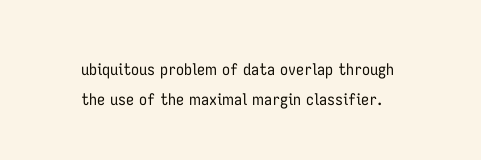ubiquitous problem of data overlap through the use of the maximal margin classifier.